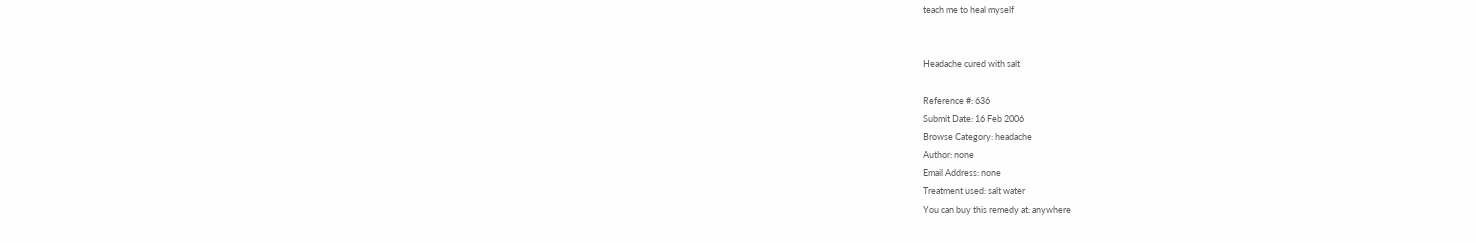teach me to heal myself


Headache cured with salt

Reference #: 636
Submit Date: 16 Feb 2006
Browse Category: headache
Author: none
Email Address: none
Treatment used: salt water
You can buy this remedy at: anywhere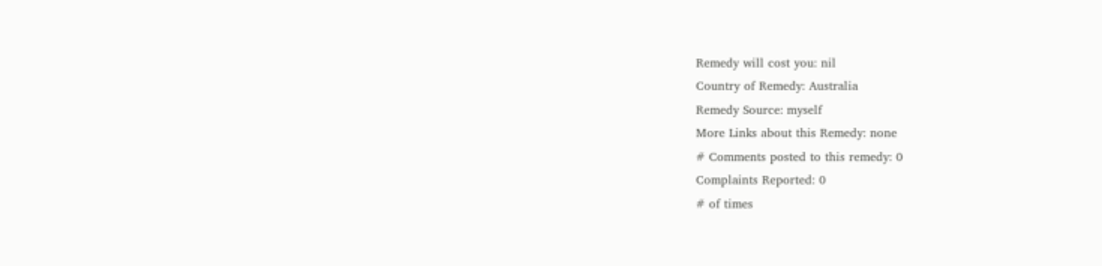Remedy will cost you: nil
Country of Remedy: Australia
Remedy Source: myself
More Links about this Remedy: none
# Comments posted to this remedy: 0
Complaints Reported: 0
# of times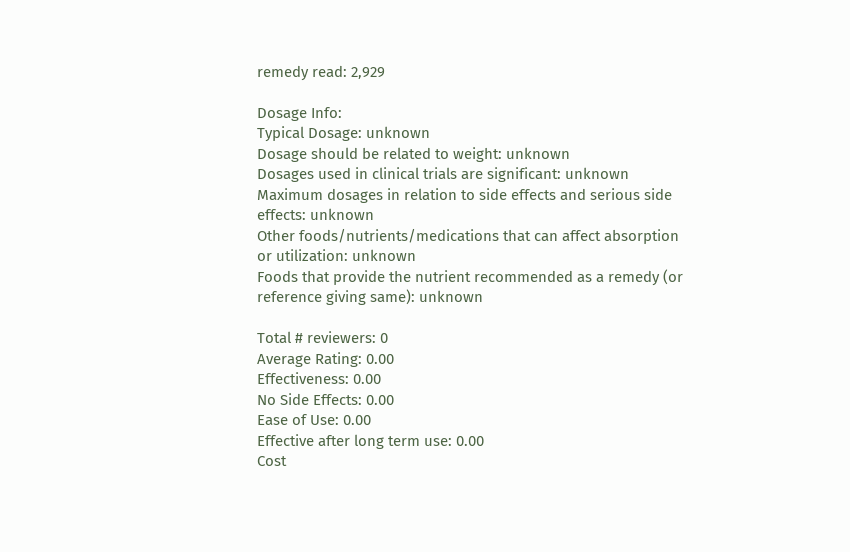remedy read: 2,929

Dosage Info:
Typical Dosage: unknown
Dosage should be related to weight: unknown
Dosages used in clinical trials are significant: unknown
Maximum dosages in relation to side effects and serious side effects: unknown
Other foods/nutrients/medications that can affect absorption or utilization: unknown
Foods that provide the nutrient recommended as a remedy (or reference giving same): unknown

Total # reviewers: 0
Average Rating: 0.00
Effectiveness: 0.00
No Side Effects: 0.00
Ease of Use: 0.00
Effective after long term use: 0.00
Cost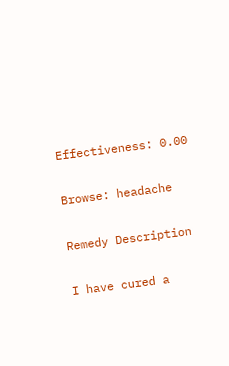Effectiveness: 0.00

Browse: headache

Remedy Description

I have cured a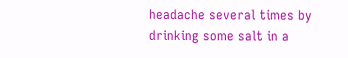headache several times by drinking some salt in a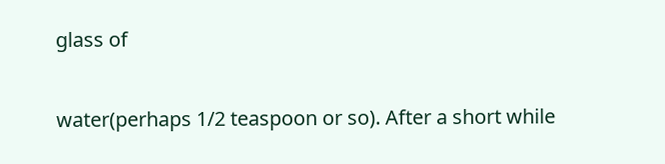glass of

water(perhaps 1/2 teaspoon or so). After a short while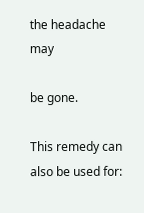the headache may

be gone.

This remedy can also be used for: